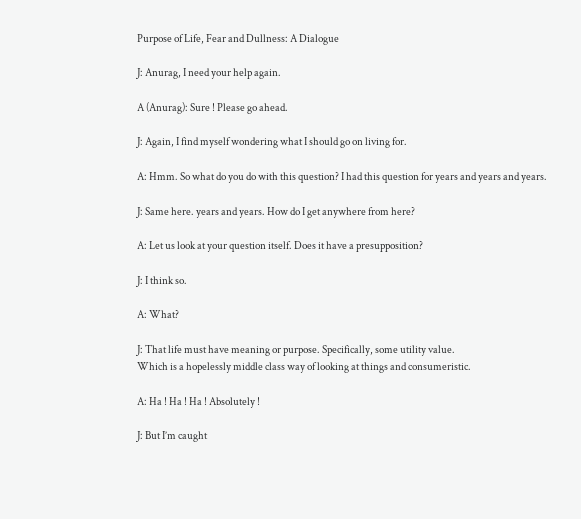Purpose of Life, Fear and Dullness: A Dialogue

J: Anurag, I need your help again.

A (Anurag): Sure ! Please go ahead.

J: Again, I find myself wondering what I should go on living for.

A: Hmm. So what do you do with this question? I had this question for years and years and years.

J: Same here. years and years. How do I get anywhere from here?

A: Let us look at your question itself. Does it have a presupposition?

J: I think so.

A: What?

J: That life must have meaning or purpose. Specifically, some utility value.
Which is a hopelessly middle class way of looking at things and consumeristic.

A: Ha ! Ha ! Ha ! Absolutely !

J: But I’m caught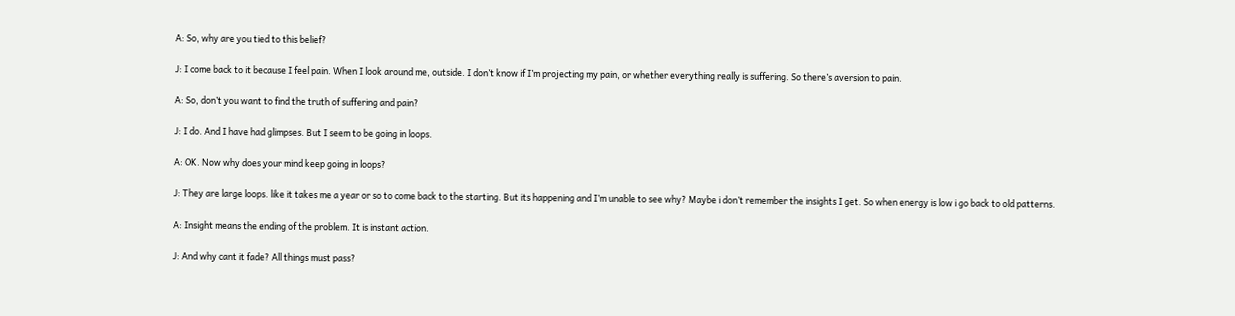A: So, why are you tied to this belief?

J: I come back to it because I feel pain. When I look around me, outside. I don’t know if I’m projecting my pain, or whether everything really is suffering. So there’s aversion to pain.

A: So, don’t you want to find the truth of suffering and pain?

J: I do. And I have had glimpses. But I seem to be going in loops.

A: OK. Now why does your mind keep going in loops?

J: They are large loops. like it takes me a year or so to come back to the starting. But its happening and I’m unable to see why? Maybe i don’t remember the insights I get. So when energy is low i go back to old patterns.

A: Insight means the ending of the problem. It is instant action.

J: And why cant it fade? All things must pass?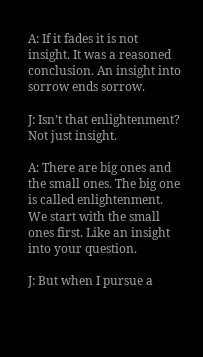A: If it fades it is not insight. It was a reasoned conclusion. An insight into sorrow ends sorrow.

J: Isn’t that enlightenment? Not just insight.

A: There are big ones and the small ones. The big one is called enlightenment. We start with the small ones first. Like an insight into your question.

J: But when I pursue a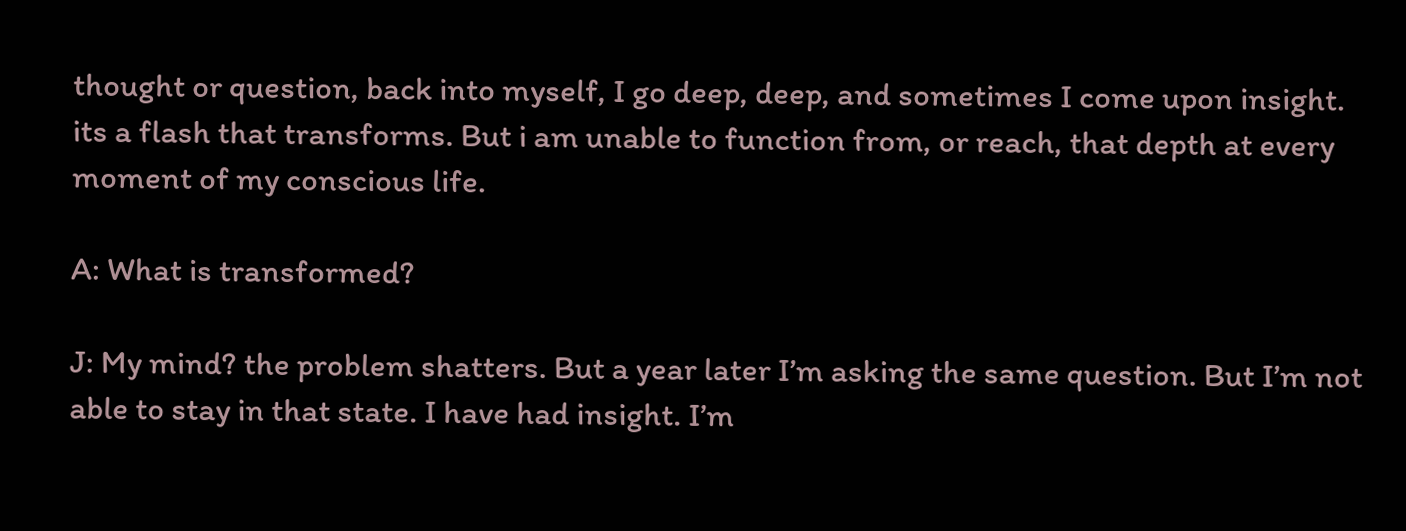thought or question, back into myself, I go deep, deep, and sometimes I come upon insight. its a flash that transforms. But i am unable to function from, or reach, that depth at every moment of my conscious life.

A: What is transformed?

J: My mind? the problem shatters. But a year later I’m asking the same question. But I’m not able to stay in that state. I have had insight. I’m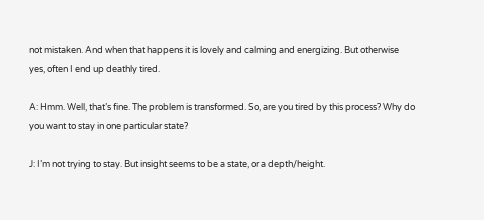not mistaken. And when that happens it is lovely and calming and energizing. But otherwise yes, often I end up deathly tired.

A: Hmm. Well, that’s fine. The problem is transformed. So, are you tired by this process? Why do you want to stay in one particular state?

J: I’m not trying to stay. But insight seems to be a state, or a depth/height.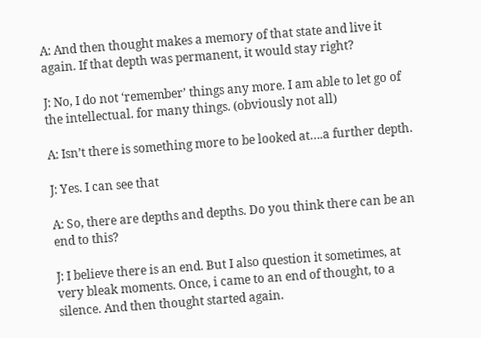A: And then thought makes a memory of that state and live it again. If that depth was permanent, it would stay right?

J: No, I do not ‘remember’ things any more. I am able to let go of the intellectual. for many things. (obviously not all)

A: Isn’t there is something more to be looked at….a further depth.

J: Yes. I can see that

A: So, there are depths and depths. Do you think there can be an end to this?

J: I believe there is an end. But I also question it sometimes, at very bleak moments. Once, i came to an end of thought, to a silence. And then thought started again.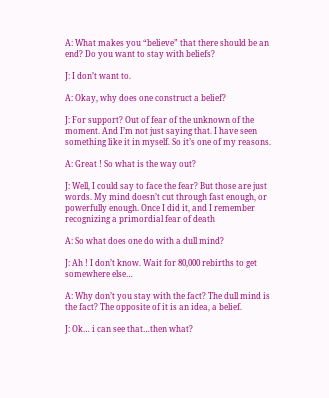A: What makes you “believe” that there should be an end? Do you want to stay with beliefs?

J: I don’t want to.

A: Okay, why does one construct a belief?

J: For support? Out of fear of the unknown of the moment. And I’m not just saying that. I have seen something like it in myself. So it’s one of my reasons.

A: Great ! So what is the way out?

J: Well, I could say to face the fear? But those are just words. My mind doesn’t cut through fast enough, or powerfully enough. Once I did it, and I remember recognizing a primordial fear of death

A: So what does one do with a dull mind?

J: Ah ! I don’t know. Wait for 80,000 rebirths to get somewhere else…

A: Why don’t you stay with the fact? The dull mind is the fact? The opposite of it is an idea, a belief.

J: Ok… i can see that…then what?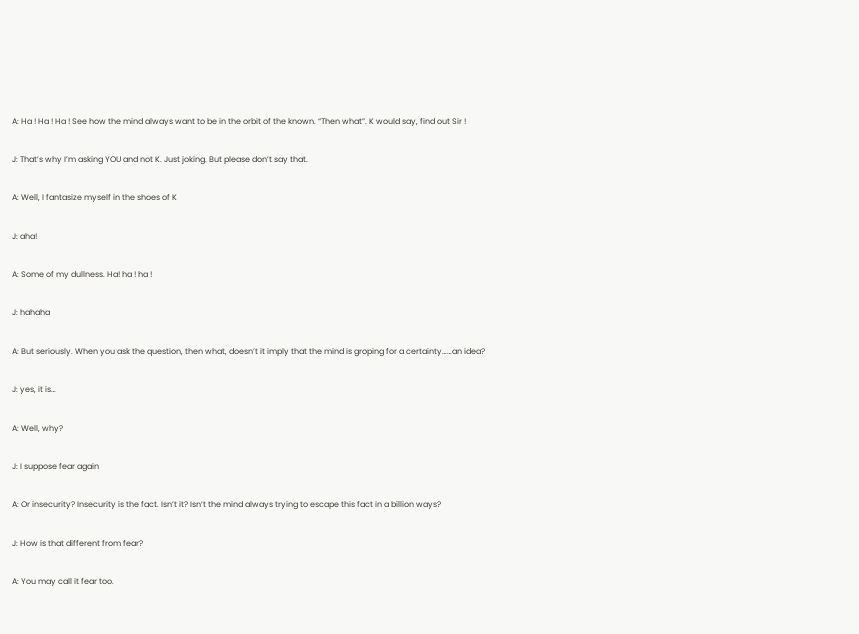A: Ha ! Ha ! Ha ! See how the mind always want to be in the orbit of the known. “Then what”. K would say, find out Sir !

J: That’s why I’m asking YOU and not K. Just joking. But please don’t say that.

A: Well, I fantasize myself in the shoes of K

J: aha!

A: Some of my dullness. Ha! ha ! ha !

J: hahaha

A: But seriously. When you ask the question, then what, doesn’t it imply that the mind is groping for a certainty……an idea?

J: yes, it is…

A: Well, why?

J: I suppose fear again

A: Or insecurity? Insecurity is the fact. Isn’t it? Isn’t the mind always trying to escape this fact in a billion ways?

J: How is that different from fear?

A: You may call it fear too.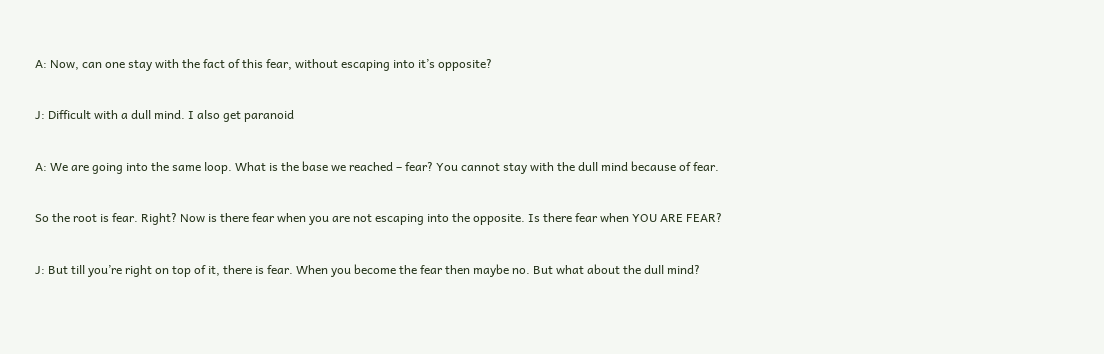A: Now, can one stay with the fact of this fear, without escaping into it’s opposite?

J: Difficult with a dull mind. I also get paranoid

A: We are going into the same loop. What is the base we reached – fear? You cannot stay with the dull mind because of fear.

So the root is fear. Right? Now is there fear when you are not escaping into the opposite. Is there fear when YOU ARE FEAR?

J: But till you’re right on top of it, there is fear. When you become the fear then maybe no. But what about the dull mind?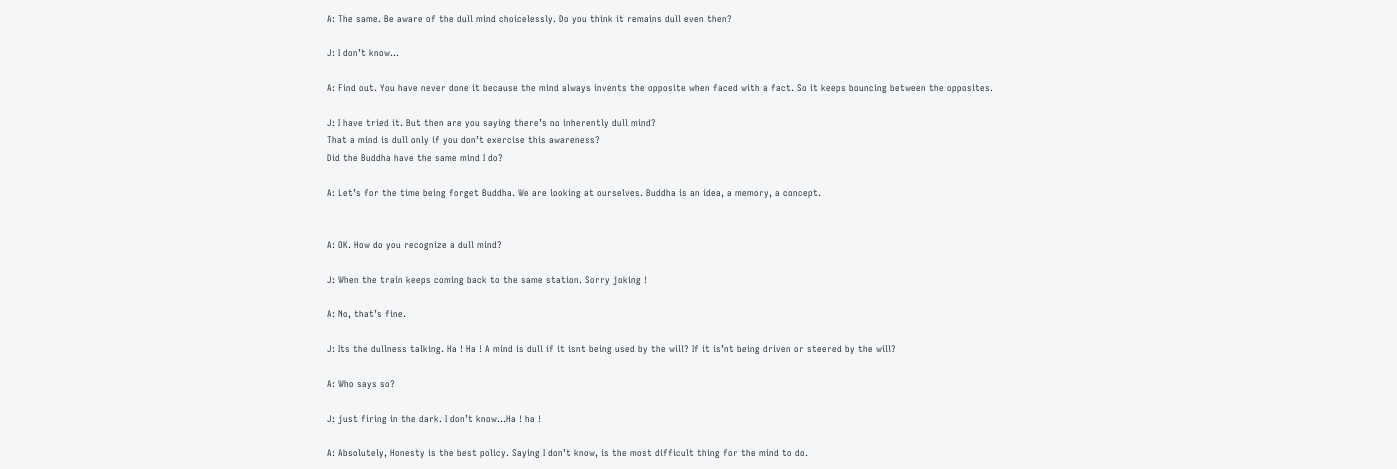A: The same. Be aware of the dull mind choicelessly. Do you think it remains dull even then?

J: I don’t know…

A: Find out. You have never done it because the mind always invents the opposite when faced with a fact. So it keeps bouncing between the opposites.

J: I have tried it. But then are you saying there’s no inherently dull mind?
That a mind is dull only if you don’t exercise this awareness?
Did the Buddha have the same mind I do?

A: Let’s for the time being forget Buddha. We are looking at ourselves. Buddha is an idea, a memory, a concept.


A: OK. How do you recognize a dull mind?

J: When the train keeps coming back to the same station. Sorry joking !

A: No, that’s fine.

J: Its the dullness talking. Ha ! Ha ! A mind is dull if it isnt being used by the will? If it is’nt being driven or steered by the will?

A: Who says so?

J: just firing in the dark. I don’t know…Ha ! ha !

A: Absolutely, Honesty is the best policy. Saying I don’t know, is the most difficult thing for the mind to do.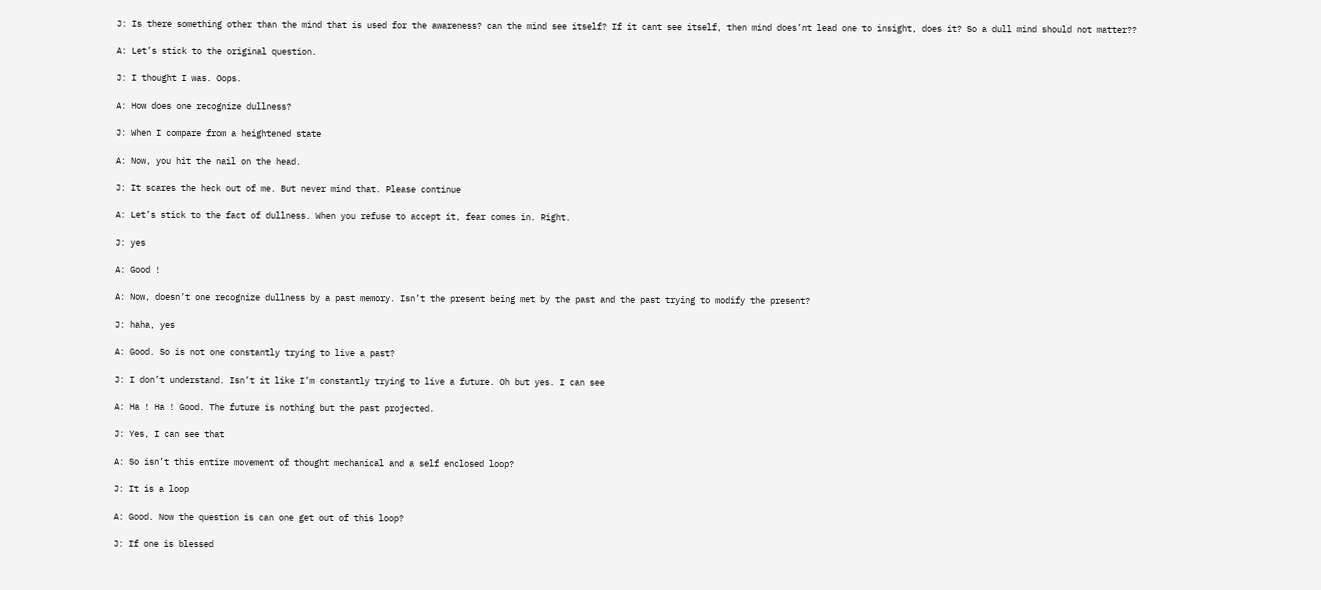J: Is there something other than the mind that is used for the awareness? can the mind see itself? If it cant see itself, then mind does’nt lead one to insight, does it? So a dull mind should not matter??

A: Let’s stick to the original question.

J: I thought I was. Oops.

A: How does one recognize dullness?

J: When I compare from a heightened state

A: Now, you hit the nail on the head.

J: It scares the heck out of me. But never mind that. Please continue

A: Let’s stick to the fact of dullness. When you refuse to accept it, fear comes in. Right.

J: yes

A: Good !

A: Now, doesn’t one recognize dullness by a past memory. Isn’t the present being met by the past and the past trying to modify the present?

J: haha, yes

A: Good. So is not one constantly trying to live a past?

J: I don’t understand. Isn’t it like I’m constantly trying to live a future. Oh but yes. I can see

A: Ha ! Ha ! Good. The future is nothing but the past projected.

J: Yes, I can see that

A: So isn’t this entire movement of thought mechanical and a self enclosed loop?

J: It is a loop

A: Good. Now the question is can one get out of this loop?

J: If one is blessed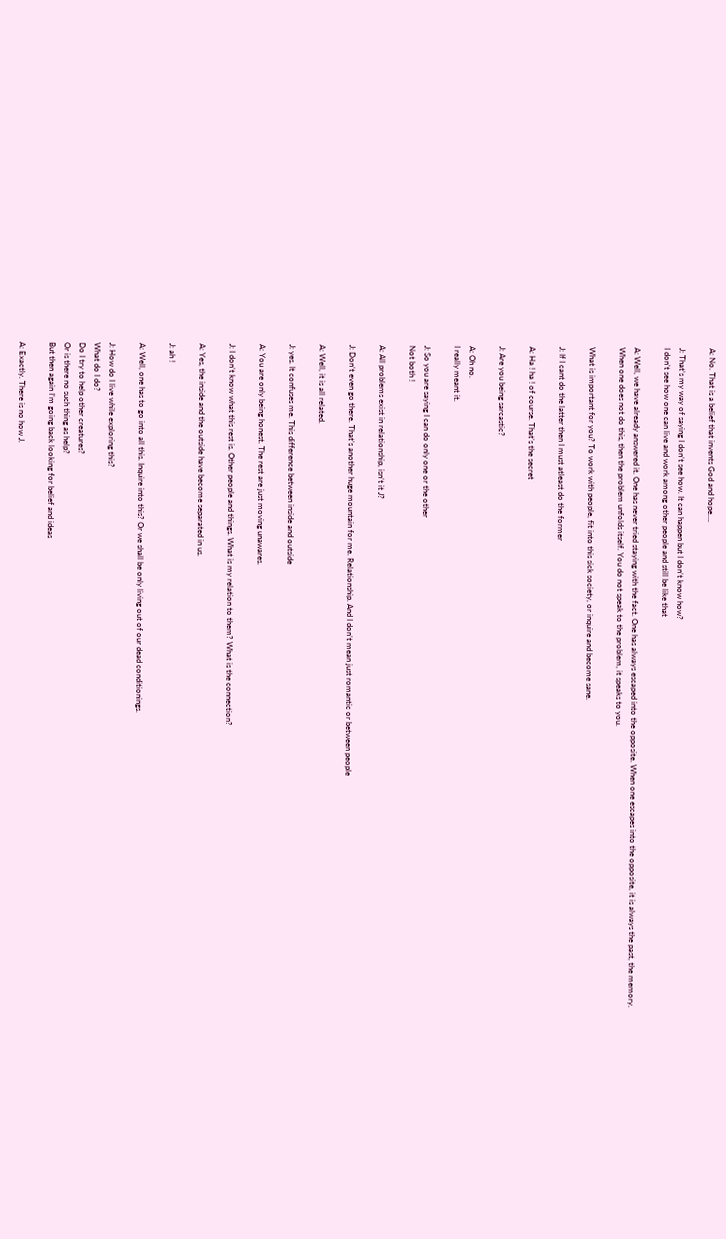A: No. That is a belief that invents God and hope….

J: That’s my way of saying I don’t see how. It can happen but I don’t know how?
I don’t see how one can live and work among other people and still be like that

A: Well, we have already answered it. One has never tried staying with the fact. One has always escaped into the opposite. When one escapes into the opposite, it is always the past, the memory. When one does not do this, then the problem unfolds itself. You do not speak to the problem, it speaks to you.

What is important for you? To work with people, fit into this sick society, or inquire and become sane.

J: If I cant do the latter then I must atleast do the former

A: Ha ! ha ! of course. That’s the secret

J: Are you being sarcastic?

A: Oh no.
I really meant it.

J: So you are saying I can do only one or the other
Not both !

A: All problems exist in relationship, isn’t it J?

J: Don’t even go there. That’s another huge mountain for me. Relationship. And I don’t mean just romantic or between people

A: Well, it is all related.

J: yes. It confuses me. This difference between inside and outside

A: You are only being honest. The rest are just moving unawares.

J: I don’t know what this rest is. Other people and things. What is my relation to them? What is the connection?

A: Yes, the inside and the outside have become separated in us.

J: ah !

A: Well, one has to go into all this. Inquire into this? Or we shall be only living out of our dead conditionings.

J: How do I live while exploring this?
What do I do?
Do I try to help other creatures?
Or is there no such thing as help?
But then again I’m going back looking for belief and ideas

A: Exactly. There is no how J.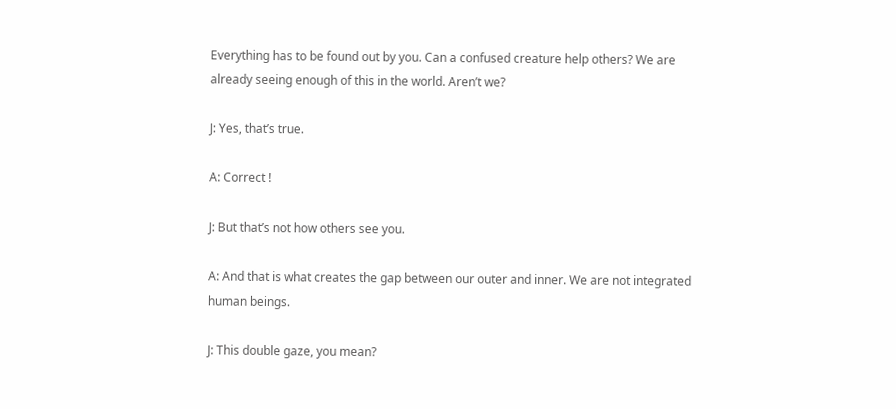Everything has to be found out by you. Can a confused creature help others? We are already seeing enough of this in the world. Aren’t we?

J: Yes, that’s true.

A: Correct !

J: But that’s not how others see you.

A: And that is what creates the gap between our outer and inner. We are not integrated human beings.

J: This double gaze, you mean?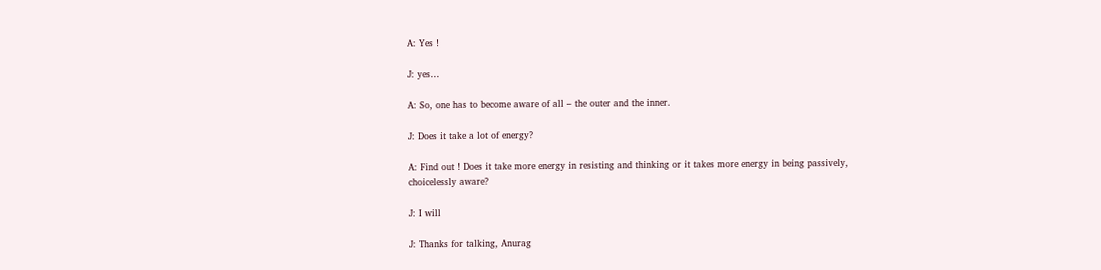A: Yes !

J: yes…

A: So, one has to become aware of all – the outer and the inner.

J: Does it take a lot of energy?

A: Find out ! Does it take more energy in resisting and thinking or it takes more energy in being passively, choicelessly aware?

J: I will

J: Thanks for talking, Anurag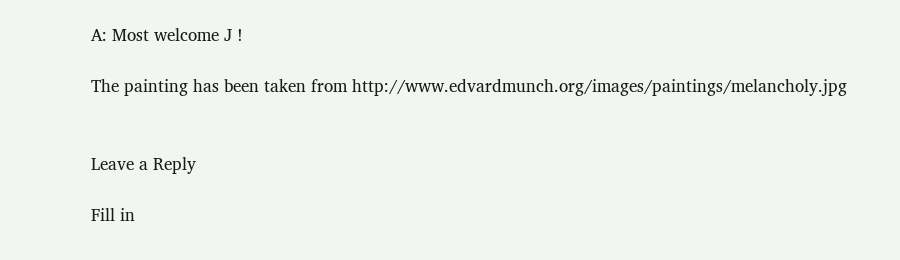A: Most welcome J !

The painting has been taken from http://www.edvardmunch.org/images/paintings/melancholy.jpg


Leave a Reply

Fill in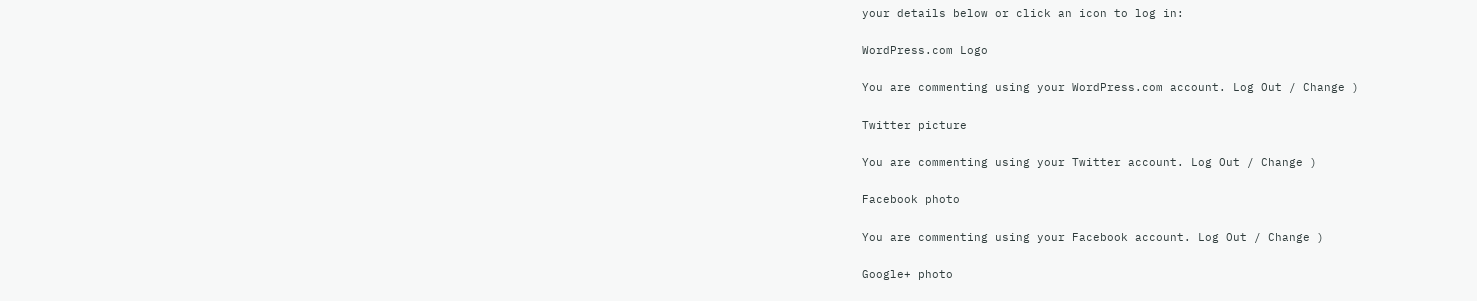your details below or click an icon to log in:

WordPress.com Logo

You are commenting using your WordPress.com account. Log Out / Change )

Twitter picture

You are commenting using your Twitter account. Log Out / Change )

Facebook photo

You are commenting using your Facebook account. Log Out / Change )

Google+ photo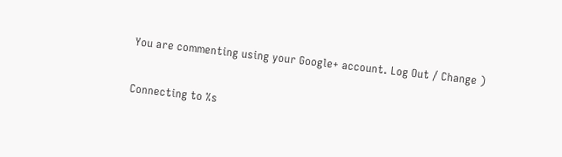You are commenting using your Google+ account. Log Out / Change )

Connecting to %s